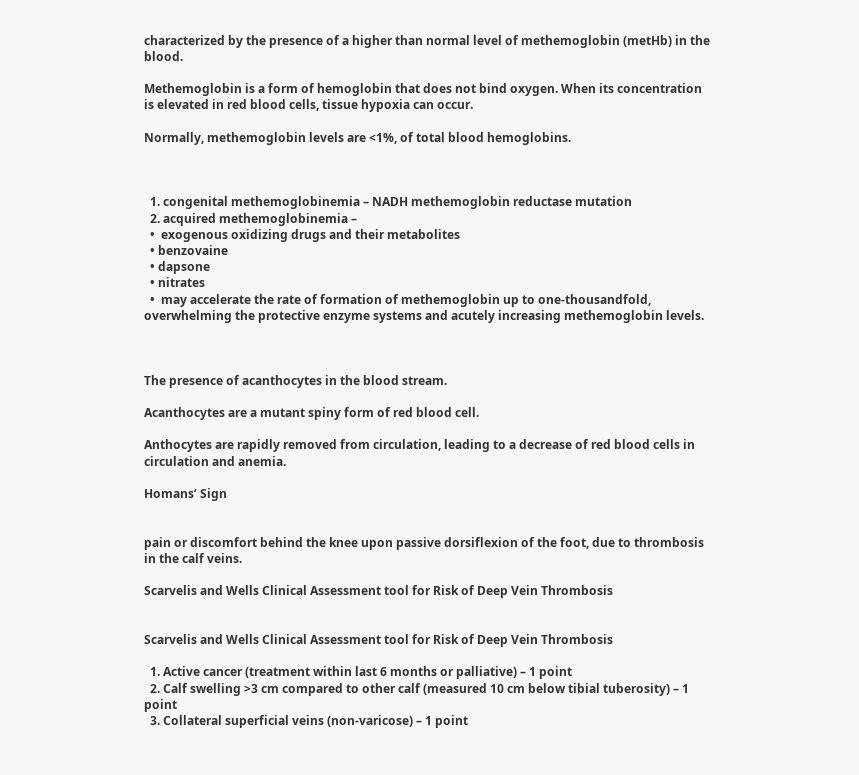characterized by the presence of a higher than normal level of methemoglobin (metHb) in the blood.

Methemoglobin is a form of hemoglobin that does not bind oxygen. When its concentration is elevated in red blood cells, tissue hypoxia can occur.

Normally, methemoglobin levels are <1%, of total blood hemoglobins.



  1. congenital methemoglobinemia – NADH methemoglobin reductase mutation
  2. acquired methemoglobinemia –
  •  exogenous oxidizing drugs and their metabolites
  • benzovaine
  • dapsone
  • nitrates
  •  may accelerate the rate of formation of methemoglobin up to one-thousandfold, overwhelming the protective enzyme systems and acutely increasing methemoglobin levels.



The presence of acanthocytes in the blood stream.

Acanthocytes are a mutant spiny form of red blood cell.

Anthocytes are rapidly removed from circulation, leading to a decrease of red blood cells in circulation and anemia.

Homans’ Sign


pain or discomfort behind the knee upon passive dorsiflexion of the foot, due to thrombosis in the calf veins.

Scarvelis and Wells Clinical Assessment tool for Risk of Deep Vein Thrombosis


Scarvelis and Wells Clinical Assessment tool for Risk of Deep Vein Thrombosis

  1. Active cancer (treatment within last 6 months or palliative) – 1 point
  2. Calf swelling >3 cm compared to other calf (measured 10 cm below tibial tuberosity) – 1 point
  3. Collateral superficial veins (non-varicose) – 1 point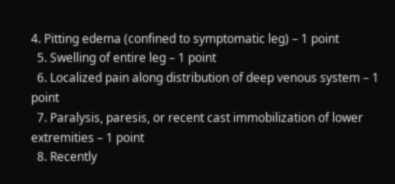4. Pitting edema (confined to symptomatic leg) – 1 point
  5. Swelling of entire leg – 1 point
  6. Localized pain along distribution of deep venous system – 1 point
  7. Paralysis, paresis, or recent cast immobilization of lower extremities – 1 point
  8. Recently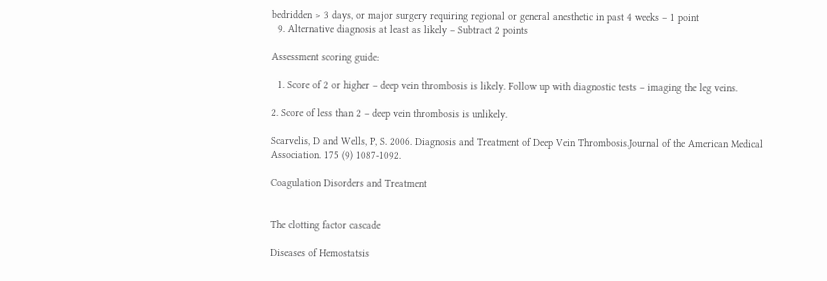bedridden > 3 days, or major surgery requiring regional or general anesthetic in past 4 weeks – 1 point
  9. Alternative diagnosis at least as likely – Subtract 2 points

Assessment scoring guide:

  1. Score of 2 or higher – deep vein thrombosis is likely. Follow up with diagnostic tests – imaging the leg veins.

2. Score of less than 2 – deep vein thrombosis is unlikely.

Scarvelis, D and Wells, P, S. 2006. Diagnosis and Treatment of Deep Vein Thrombosis.Journal of the American Medical Association. 175 (9) 1087-1092.

Coagulation Disorders and Treatment


The clotting factor cascade

Diseases of Hemostatsis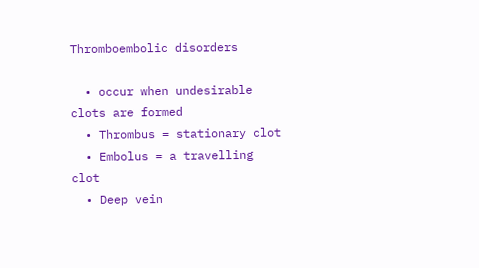Thromboembolic disorders

  • occur when undesirable clots are formed
  • Thrombus = stationary clot
  • Embolus = a travelling clot
  • Deep vein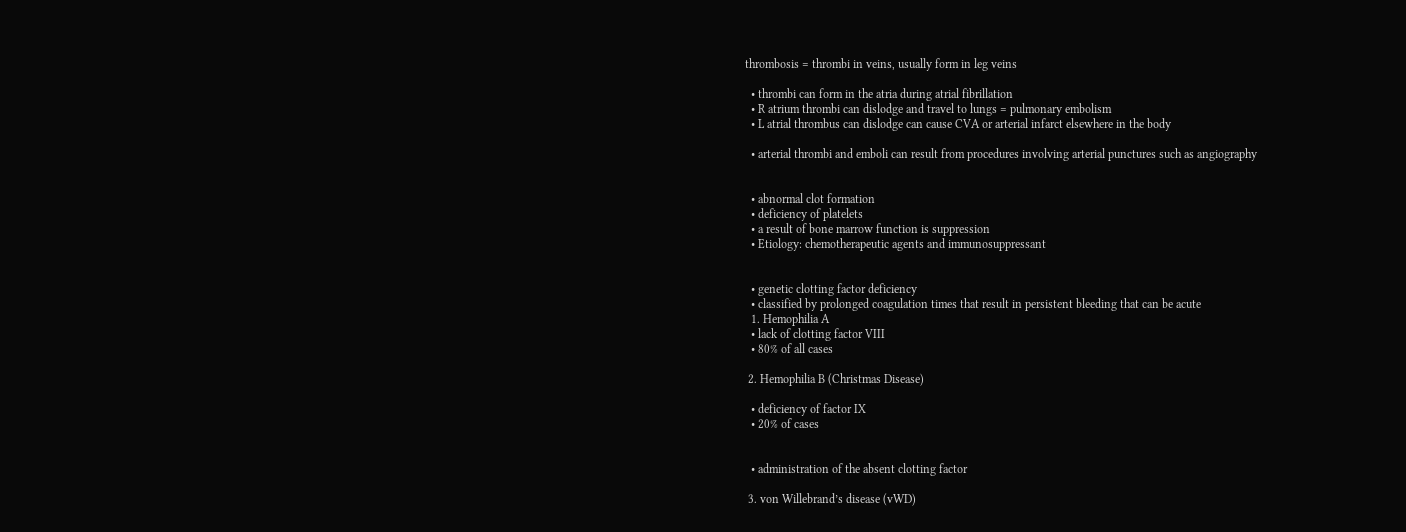thrombosis = thrombi in veins, usually form in leg veins

  • thrombi can form in the atria during atrial fibrillation
  • R atrium thrombi can dislodge and travel to lungs = pulmonary embolism
  • L atrial thrombus can dislodge can cause CVA or arterial infarct elsewhere in the body

  • arterial thrombi and emboli can result from procedures involving arterial punctures such as angiography


  • abnormal clot formation
  • deficiency of platelets
  • a result of bone marrow function is suppression
  • Etiology: chemotherapeutic agents and immunosuppressant


  • genetic clotting factor deficiency
  • classified by prolonged coagulation times that result in persistent bleeding that can be acute
  1. Hemophilia A
  • lack of clotting factor VIII
  • 80% of all cases

 2. Hemophilia B (Christmas Disease)

  • deficiency of factor IX
  • 20% of cases


  • administration of the absent clotting factor

 3. von Willebrand’s disease (vWD)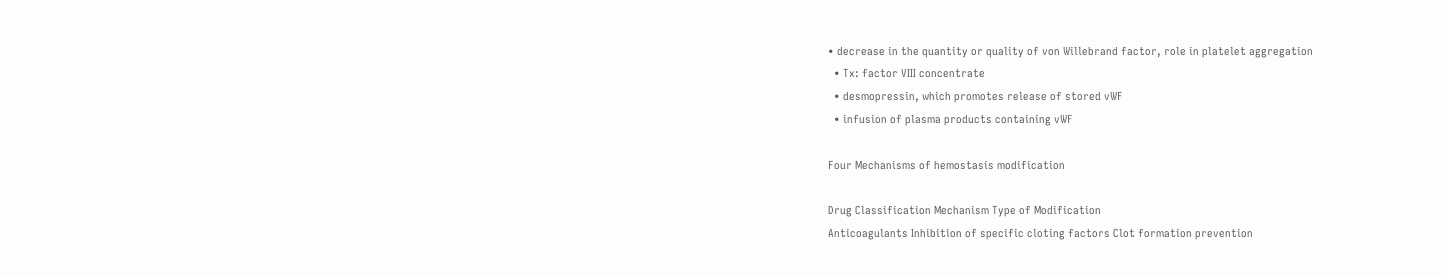• decrease in the quantity or quality of von Willebrand factor, role in platelet aggregation
  • Tx: factor VIII concentrate
  • desmopressin, which promotes release of stored vWF
  • infusion of plasma products containing vWF

Four Mechanisms of hemostasis modification

Drug Classification Mechanism Type of Modification
Anticoagulants Inhibition of specific cloting factors Clot formation prevention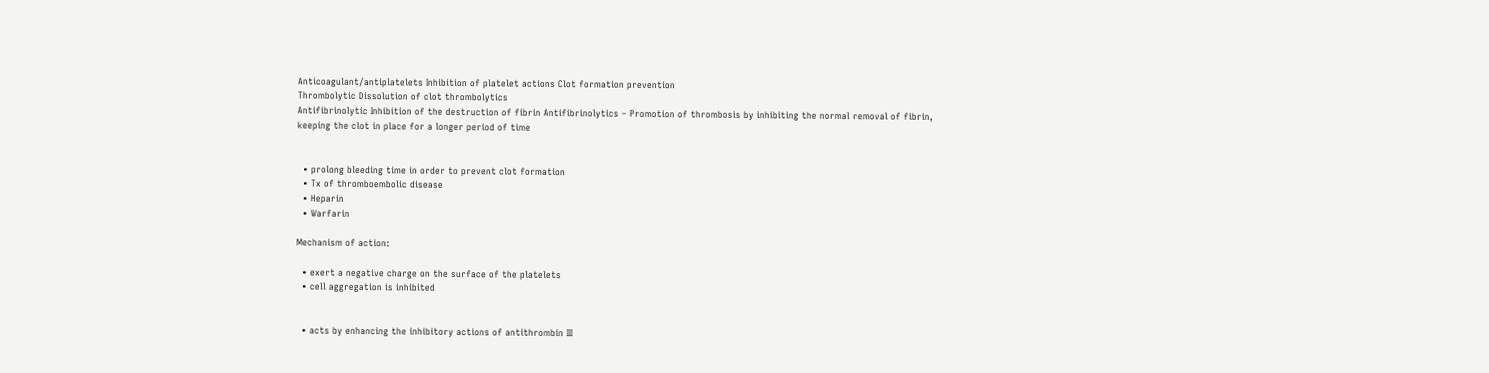Anticoagulant/antiplatelets Inhibition of platelet actions Clot formation prevention
Thrombolytic Dissolution of clot thrombolytics
Antifibrinolytic Inhibition of the destruction of fibrin Antifibrinolytics – Promotion of thrombosis by inhibiting the normal removal of fibrin, keeping the clot in place for a longer period of time


  • prolong bleeding time in order to prevent clot formation
  • Tx of thromboembolic disease
  • Heparin
  • Warfarin

Mechanism of action:

  • exert a negative charge on the surface of the platelets
  • cell aggregation is inhibited


  • acts by enhancing the inhibitory actions of antithrombin III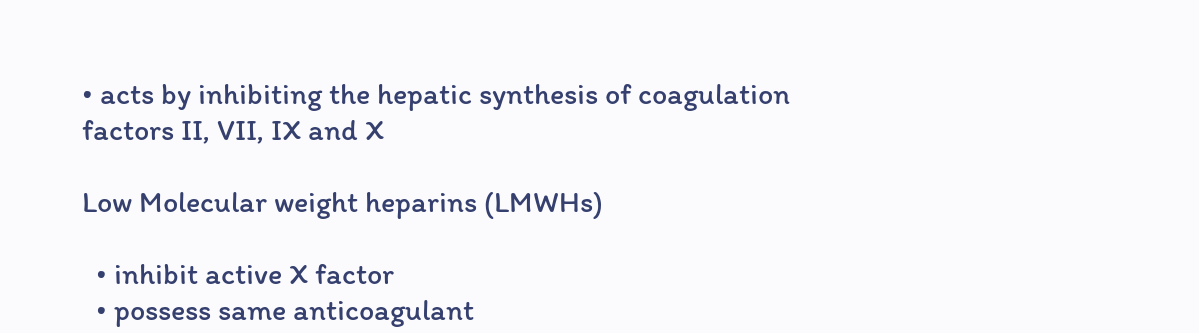• acts by inhibiting the hepatic synthesis of coagulation factors II, VII, IX and X

Low Molecular weight heparins (LMWHs)

  • inhibit active X factor
  • possess same anticoagulant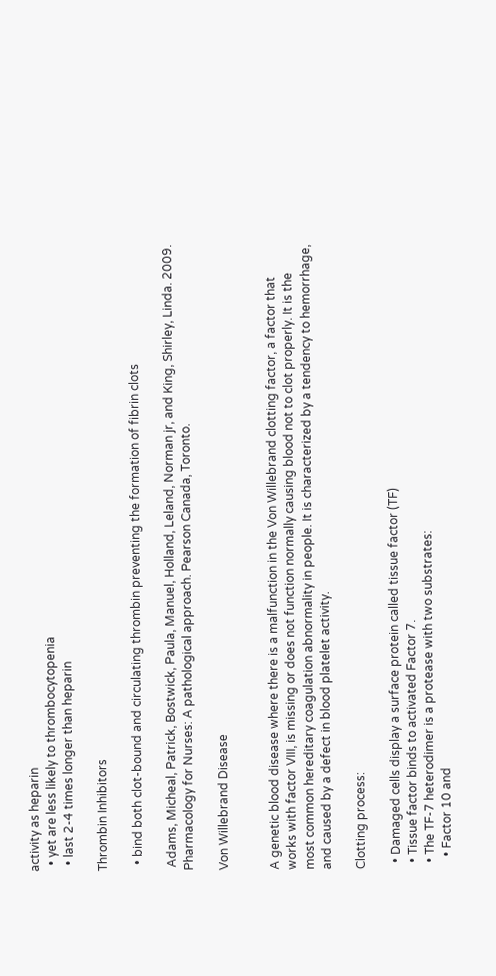activity as heparin
  • yet are less likely to thrombocytopenia
  • last 2-4 times longer than heparin

Thrombin Inhibitors

  • bind both clot-bound and circulating thrombin preventing the formation of fibrin clots

 Adams, Micheal, Patrick, Bostwick, Paula, Manuel, Holland, Leland, Norman jr, and King, Shirley, Linda. 2009. Pharmacology for Nurses: A pathological approach. Pearson Canada, Toronto.

Von Willebrand Disease


A genetic blood disease where there is a malfunction in the Von Willebrand clotting factor, a factor that works with factor VIII, is missing or does not function normally causing blood not to clot properly. It is the most common hereditary coagulation abnormality in people. It is characterized by a tendency to hemorrhage, and caused by a defect in blood platelet activity.

Clotting process:

  • Damaged cells display a surface protein called tissue factor (TF)
  • Tissue factor binds to activated Factor 7.
  • The TF-7 heterodimer is a protease with two substrates:
    • Factor 10 and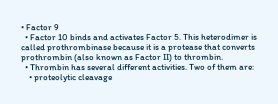• Factor 9
  • Factor 10 binds and activates Factor 5. This heterodimer is called prothrombinase because it is a protease that converts prothrombin (also known as Factor II) to thrombin.
  • Thrombin has several different activities. Two of them are:
    • proteolytic cleavage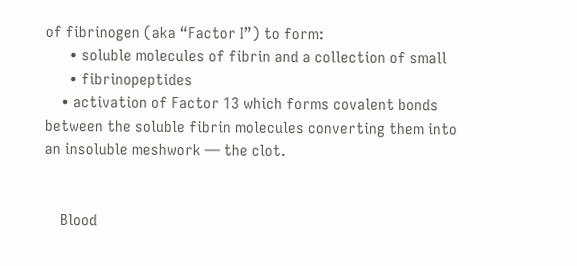of fibrinogen (aka “Factor I”) to form:
      • soluble molecules of fibrin and a collection of small
      • fibrinopeptides
    • activation of Factor 13 which forms covalent bonds between the soluble fibrin molecules converting them into an insoluble meshwork — the clot.


    Blood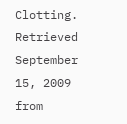Clotting. Retrieved September 15, 2009 from